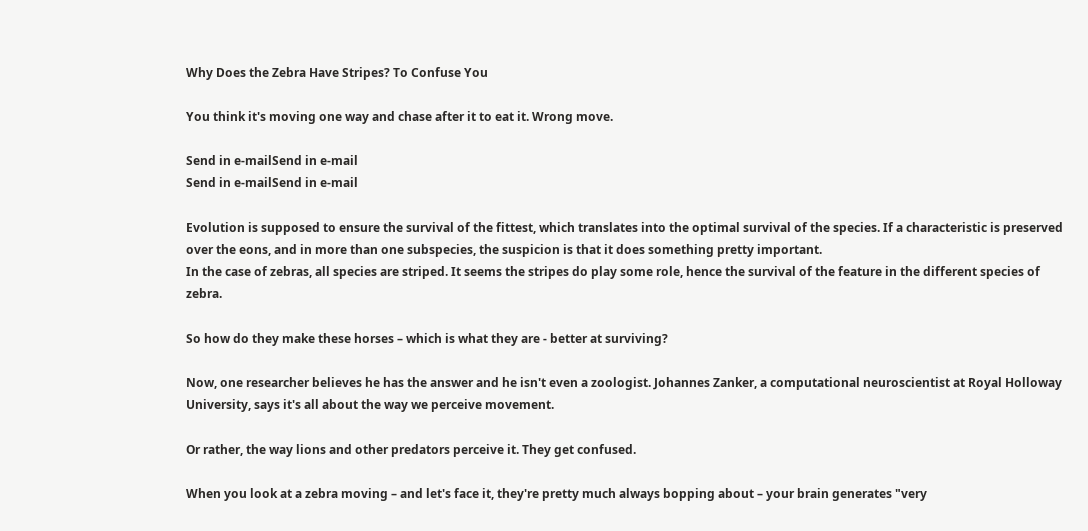Why Does the Zebra Have Stripes? To Confuse You

You think it's moving one way and chase after it to eat it. Wrong move.

Send in e-mailSend in e-mail
Send in e-mailSend in e-mail

Evolution is supposed to ensure the survival of the fittest, which translates into the optimal survival of the species. If a characteristic is preserved over the eons, and in more than one subspecies, the suspicion is that it does something pretty important.
In the case of zebras, all species are striped. It seems the stripes do play some role, hence the survival of the feature in the different species of zebra.

So how do they make these horses – which is what they are - better at surviving?

Now, one researcher believes he has the answer and he isn't even a zoologist. Johannes Zanker, a computational neuroscientist at Royal Holloway University, says it's all about the way we perceive movement.

Or rather, the way lions and other predators perceive it. They get confused.

When you look at a zebra moving – and let's face it, they're pretty much always bopping about – your brain generates "very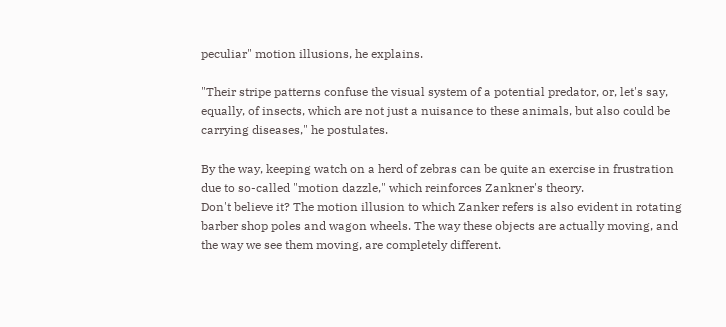peculiar" motion illusions, he explains.

"Their stripe patterns confuse the visual system of a potential predator, or, let's say, equally, of insects, which are not just a nuisance to these animals, but also could be carrying diseases," he postulates.

By the way, keeping watch on a herd of zebras can be quite an exercise in frustration due to so-called "motion dazzle," which reinforces Zankner's theory.
Don't believe it? The motion illusion to which Zanker refers is also evident in rotating barber shop poles and wagon wheels. The way these objects are actually moving, and the way we see them moving, are completely different.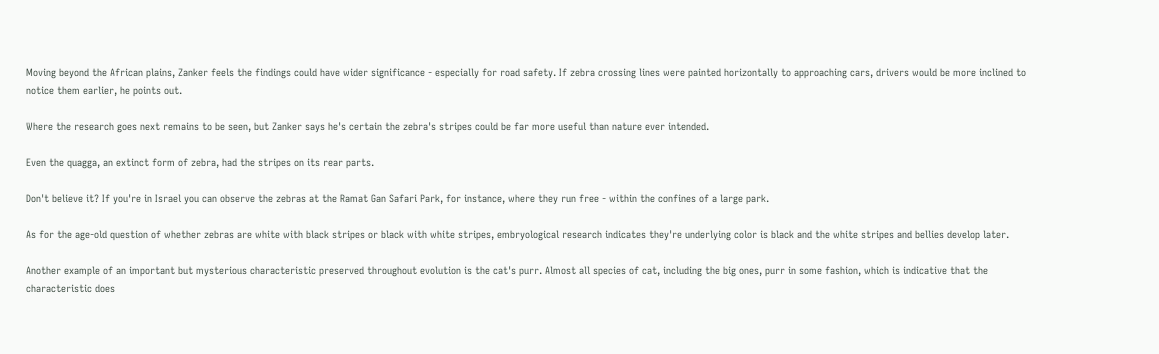Moving beyond the African plains, Zanker feels the findings could have wider significance - especially for road safety. If zebra crossing lines were painted horizontally to approaching cars, drivers would be more inclined to notice them earlier, he points out.

Where the research goes next remains to be seen, but Zanker says he's certain the zebra's stripes could be far more useful than nature ever intended.

Even the quagga, an extinct form of zebra, had the stripes on its rear parts.

Don't believe it? If you're in Israel you can observe the zebras at the Ramat Gan Safari Park, for instance, where they run free - within the confines of a large park.

As for the age-old question of whether zebras are white with black stripes or black with white stripes, embryological research indicates they're underlying color is black and the white stripes and bellies develop later.

Another example of an important but mysterious characteristic preserved throughout evolution is the cat's purr. Almost all species of cat, including the big ones, purr in some fashion, which is indicative that the characteristic does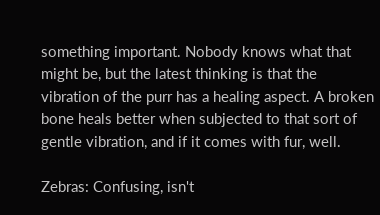something important. Nobody knows what that might be, but the latest thinking is that the vibration of the purr has a healing aspect. A broken bone heals better when subjected to that sort of gentle vibration, and if it comes with fur, well.

Zebras: Confusing, isn't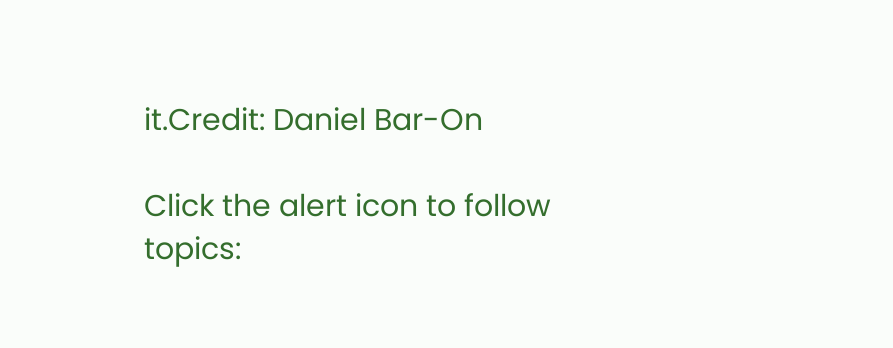it.Credit: Daniel Bar-On

Click the alert icon to follow topics: